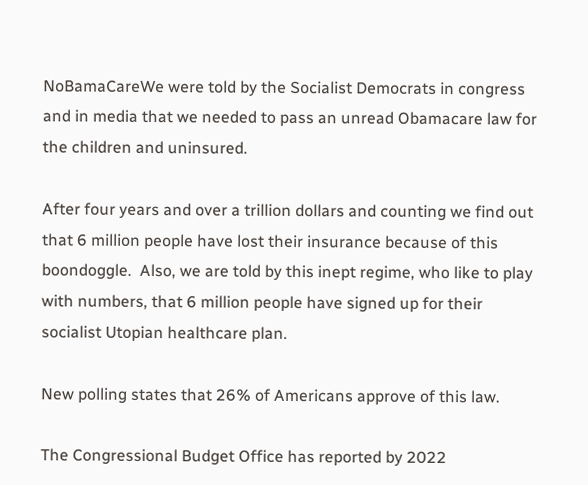NoBamaCareWe were told by the Socialist Democrats in congress and in media that we needed to pass an unread Obamacare law for the children and uninsured.

After four years and over a trillion dollars and counting we find out that 6 million people have lost their insurance because of this boondoggle.  Also, we are told by this inept regime, who like to play with numbers, that 6 million people have signed up for their socialist Utopian healthcare plan.

New polling states that 26% of Americans approve of this law.

The Congressional Budget Office has reported by 2022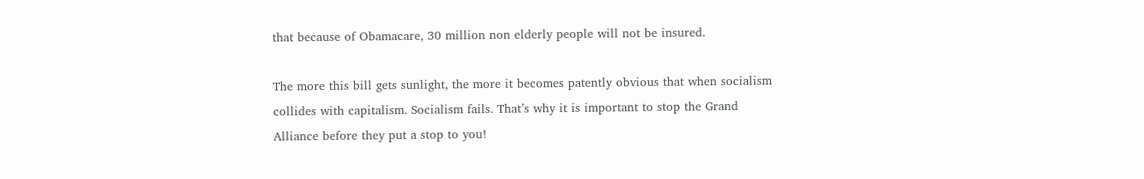that because of Obamacare, 30 million non elderly people will not be insured.

The more this bill gets sunlight, the more it becomes patently obvious that when socialism collides with capitalism. Socialism fails. That’s why it is important to stop the Grand Alliance before they put a stop to you!